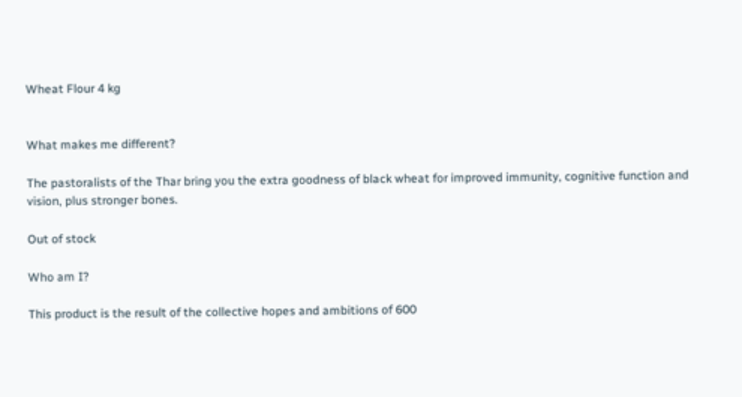Wheat Flour 4 kg


What makes me different?

The pastoralists of the Thar bring you the extra goodness of black wheat for improved immunity, cognitive function and vision, plus stronger bones.

Out of stock

Who am I?

This product is the result of the collective hopes and ambitions of 600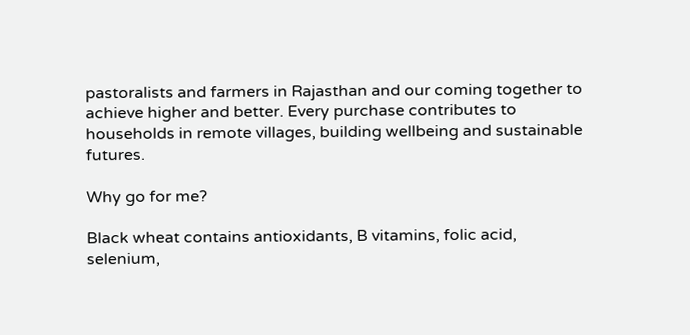pastoralists and farmers in Rajasthan and our coming together to achieve higher and better. Every purchase contributes to households in remote villages, building wellbeing and sustainable futures.

Why go for me?

Black wheat contains antioxidants, B vitamins, folic acid, selenium,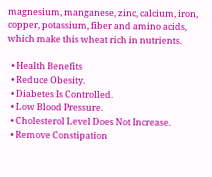magnesium, manganese, zinc, calcium, iron, copper, potassium, fiber and amino acids, which make this wheat rich in nutrients.

  • Health Benefits
  • Reduce Obesity.
  • Diabetes Is Controlled.
  • Low Blood Pressure.
  • Cholesterol Level Does Not Increase.
  • Remove Constipation